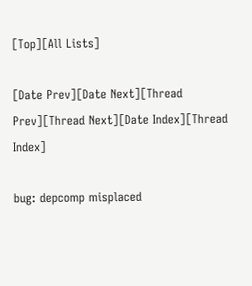[Top][All Lists]

[Date Prev][Date Next][Thread Prev][Thread Next][Date Index][Thread Index]

bug: depcomp misplaced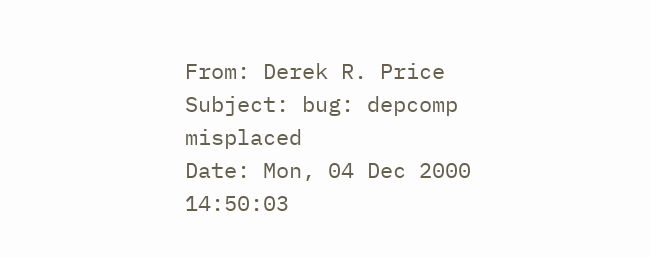From: Derek R. Price
Subject: bug: depcomp misplaced
Date: Mon, 04 Dec 2000 14:50:03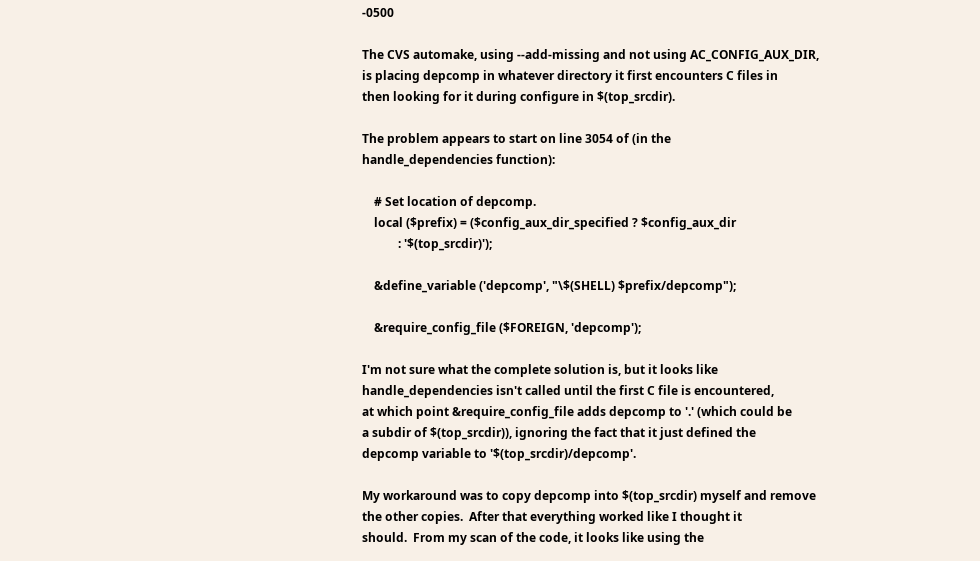-0500

The CVS automake, using --add-missing and not using AC_CONFIG_AUX_DIR,
is placing depcomp in whatever directory it first encounters C files in
then looking for it during configure in $(top_srcdir).

The problem appears to start on line 3054 of (in the
handle_dependencies function):

    # Set location of depcomp.
    local ($prefix) = ($config_aux_dir_specified ? $config_aux_dir
            : '$(top_srcdir)');

    &define_variable ('depcomp', "\$(SHELL) $prefix/depcomp");

    &require_config_file ($FOREIGN, 'depcomp');

I'm not sure what the complete solution is, but it looks like
handle_dependencies isn't called until the first C file is encountered,
at which point &require_config_file adds depcomp to '.' (which could be
a subdir of $(top_srcdir)), ignoring the fact that it just defined the
depcomp variable to '$(top_srcdir)/depcomp'.

My workaround was to copy depcomp into $(top_srcdir) myself and remove
the other copies.  After that everything worked like I thought it
should.  From my scan of the code, it looks like using the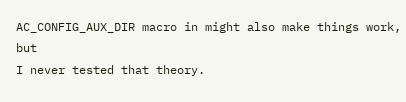AC_CONFIG_AUX_DIR macro in might also make things work, but
I never tested that theory.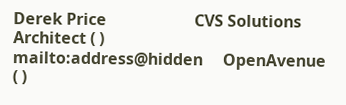Derek Price                      CVS Solutions Architect ( )
mailto:address@hidden     OpenAvenue ( )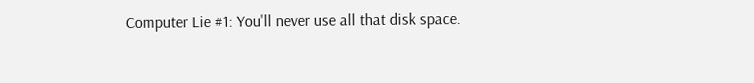Computer Lie #1: You'll never use all that disk space.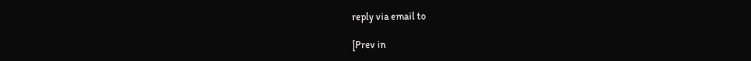reply via email to

[Prev in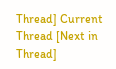Thread] Current Thread [Next in Thread]